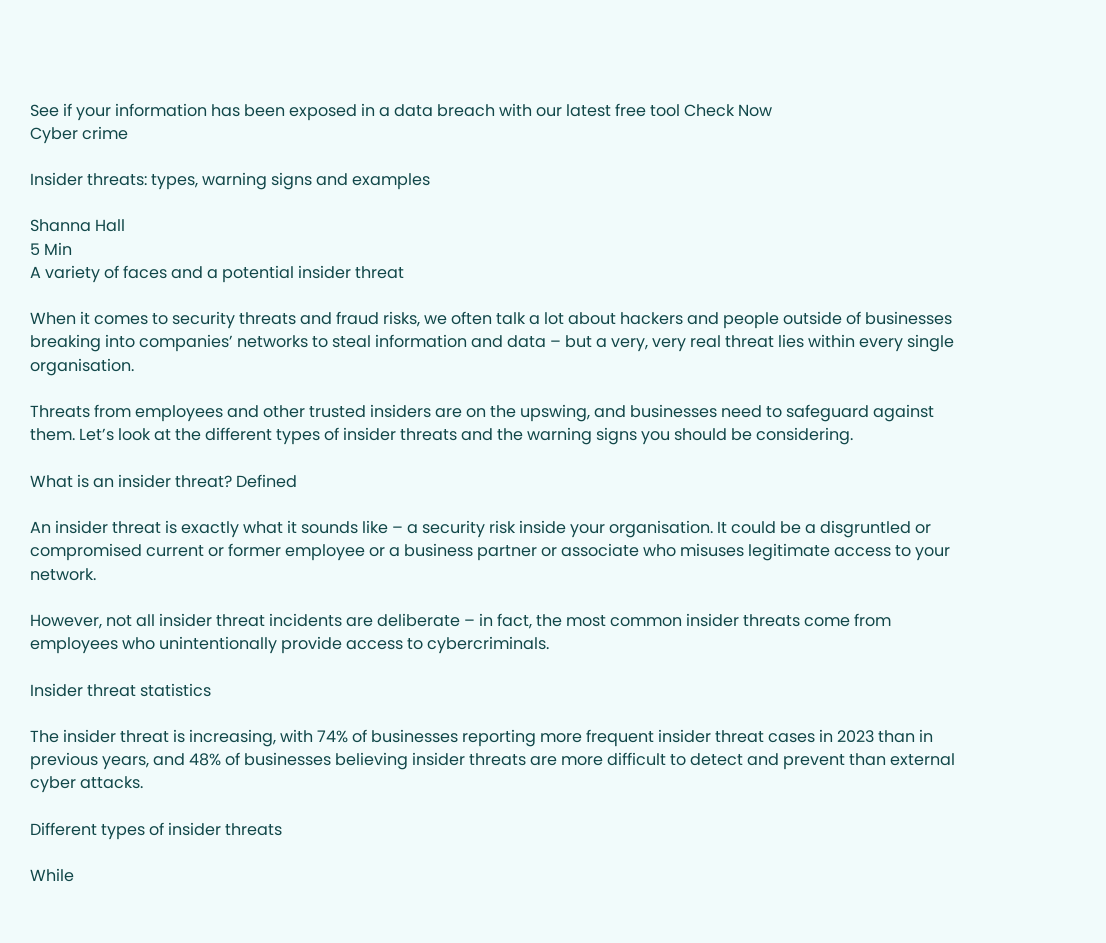See if your information has been exposed in a data breach with our latest free tool Check Now
Cyber crime

Insider threats: types, warning signs and examples

Shanna Hall
5 Min
A variety of faces and a potential insider threat

When it comes to security threats and fraud risks, we often talk a lot about hackers and people outside of businesses breaking into companies’ networks to steal information and data – but a very, very real threat lies within every single organisation.

Threats from employees and other trusted insiders are on the upswing, and businesses need to safeguard against them. Let’s look at the different types of insider threats and the warning signs you should be considering.

What is an insider threat? Defined

An insider threat is exactly what it sounds like – a security risk inside your organisation. It could be a disgruntled or compromised current or former employee or a business partner or associate who misuses legitimate access to your network.

However, not all insider threat incidents are deliberate – in fact, the most common insider threats come from employees who unintentionally provide access to cybercriminals.

Insider threat statistics

The insider threat is increasing, with 74% of businesses reporting more frequent insider threat cases in 2023 than in previous years, and 48% of businesses believing insider threats are more difficult to detect and prevent than external cyber attacks.

Different types of insider threats

While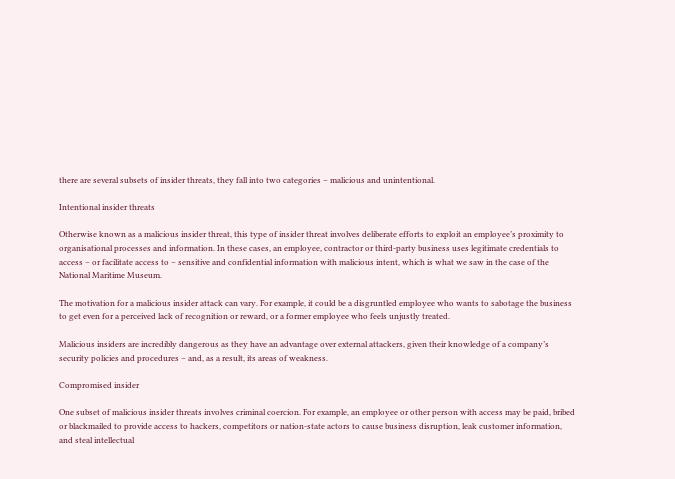there are several subsets of insider threats, they fall into two categories – malicious and unintentional.

Intentional insider threats

Otherwise known as a malicious insider threat, this type of insider threat involves deliberate efforts to exploit an employee’s proximity to organisational processes and information. In these cases, an employee, contractor or third-party business uses legitimate credentials to access – or facilitate access to – sensitive and confidential information with malicious intent, which is what we saw in the case of the National Maritime Museum.

The motivation for a malicious insider attack can vary. For example, it could be a disgruntled employee who wants to sabotage the business to get even for a perceived lack of recognition or reward, or a former employee who feels unjustly treated.

Malicious insiders are incredibly dangerous as they have an advantage over external attackers, given their knowledge of a company’s security policies and procedures – and, as a result, its areas of weakness.

Compromised insider

One subset of malicious insider threats involves criminal coercion. For example, an employee or other person with access may be paid, bribed or blackmailed to provide access to hackers, competitors or nation-state actors to cause business disruption, leak customer information, and steal intellectual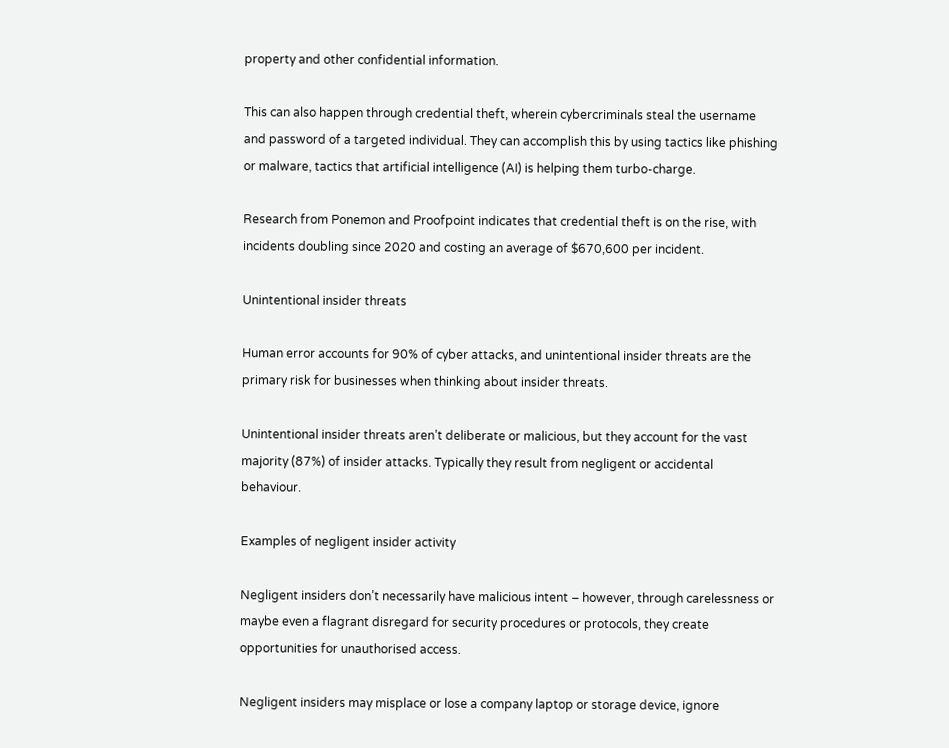property and other confidential information.

This can also happen through credential theft, wherein cybercriminals steal the username and password of a targeted individual. They can accomplish this by using tactics like phishing or malware, tactics that artificial intelligence (AI) is helping them turbo-charge.

Research from Ponemon and Proofpoint indicates that credential theft is on the rise, with incidents doubling since 2020 and costing an average of $670,600 per incident.

Unintentional insider threats

Human error accounts for 90% of cyber attacks, and unintentional insider threats are the primary risk for businesses when thinking about insider threats.

Unintentional insider threats aren’t deliberate or malicious, but they account for the vast majority (87%) of insider attacks. Typically they result from negligent or accidental behaviour.

Examples of negligent insider activity

Negligent insiders don’t necessarily have malicious intent – however, through carelessness or maybe even a flagrant disregard for security procedures or protocols, they create opportunities for unauthorised access.

Negligent insiders may misplace or lose a company laptop or storage device, ignore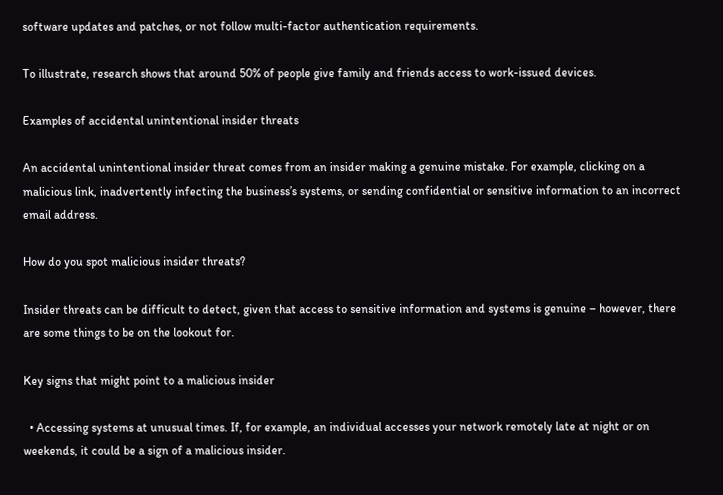software updates and patches, or not follow multi-factor authentication requirements.

To illustrate, research shows that around 50% of people give family and friends access to work-issued devices.

Examples of accidental unintentional insider threats

An accidental unintentional insider threat comes from an insider making a genuine mistake. For example, clicking on a malicious link, inadvertently infecting the business’s systems, or sending confidential or sensitive information to an incorrect email address.

How do you spot malicious insider threats?

Insider threats can be difficult to detect, given that access to sensitive information and systems is genuine – however, there are some things to be on the lookout for.

Key signs that might point to a malicious insider

  • Accessing systems at unusual times. If, for example, an individual accesses your network remotely late at night or on weekends, it could be a sign of a malicious insider.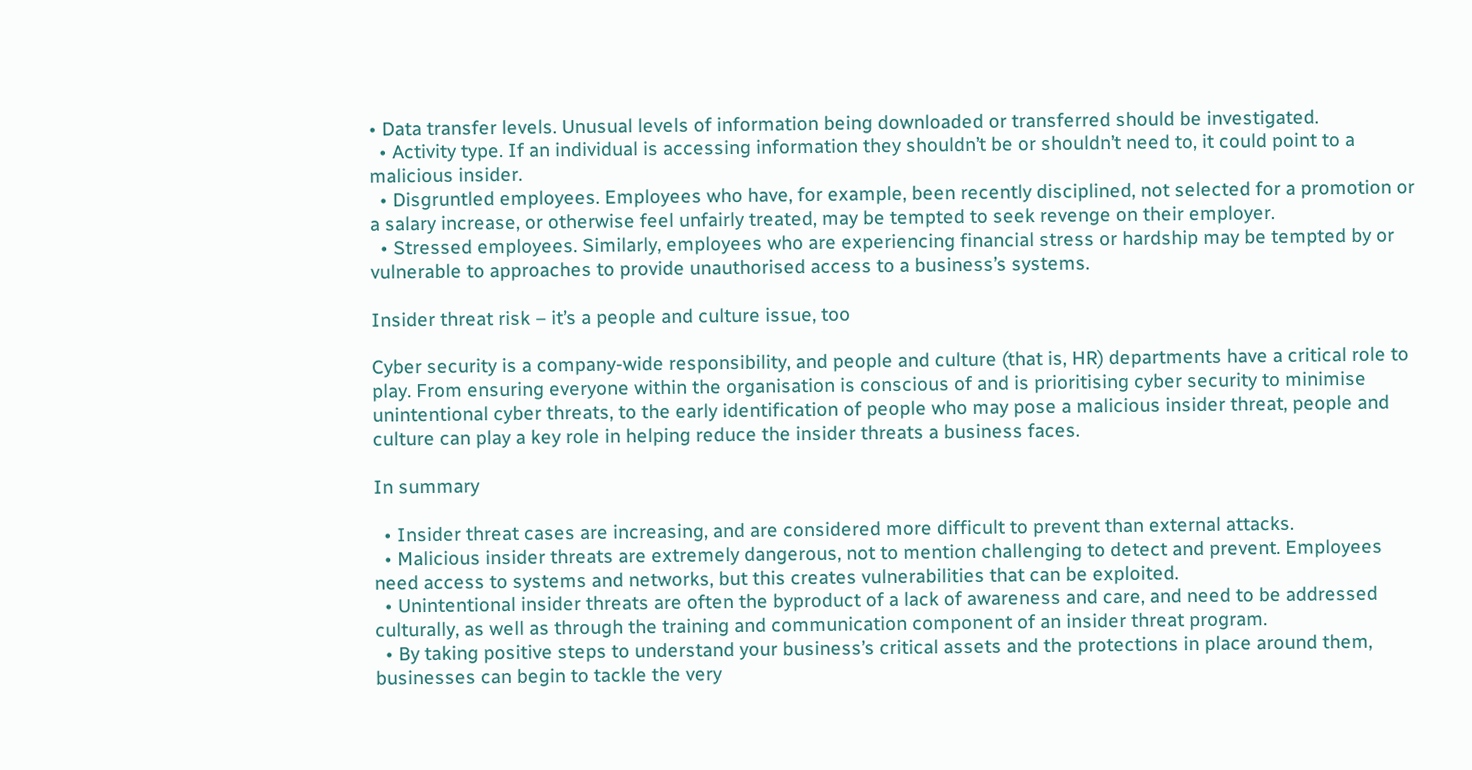• Data transfer levels. Unusual levels of information being downloaded or transferred should be investigated.
  • Activity type. If an individual is accessing information they shouldn’t be or shouldn’t need to, it could point to a malicious insider.
  • Disgruntled employees. Employees who have, for example, been recently disciplined, not selected for a promotion or a salary increase, or otherwise feel unfairly treated, may be tempted to seek revenge on their employer.
  • Stressed employees. Similarly, employees who are experiencing financial stress or hardship may be tempted by or vulnerable to approaches to provide unauthorised access to a business’s systems.

Insider threat risk – it’s a people and culture issue, too

Cyber security is a company-wide responsibility, and people and culture (that is, HR) departments have a critical role to play. From ensuring everyone within the organisation is conscious of and is prioritising cyber security to minimise unintentional cyber threats, to the early identification of people who may pose a malicious insider threat, people and culture can play a key role in helping reduce the insider threats a business faces.

In summary

  • Insider threat cases are increasing, and are considered more difficult to prevent than external attacks.
  • Malicious insider threats are extremely dangerous, not to mention challenging to detect and prevent. Employees need access to systems and networks, but this creates vulnerabilities that can be exploited.
  • Unintentional insider threats are often the byproduct of a lack of awareness and care, and need to be addressed culturally, as well as through the training and communication component of an insider threat program.
  • By taking positive steps to understand your business’s critical assets and the protections in place around them, businesses can begin to tackle the very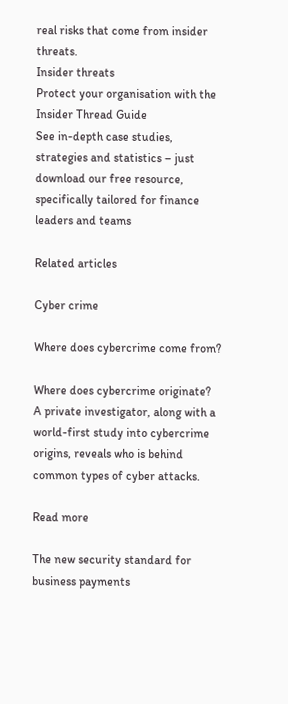real risks that come from insider threats.
Insider threats
Protect your organisation with the Insider Thread Guide
See in-depth case studies, strategies and statistics – just download our free resource, specifically tailored for finance leaders and teams

Related articles

Cyber crime

Where does cybercrime come from?

Where does cybercrime originate? A private investigator, along with a world-first study into cybercrime origins, reveals who is behind common types of cyber attacks.

Read more

The new security standard for business payments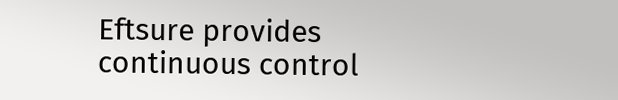Eftsure provides continuous control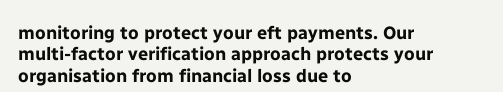monitoring to protect your eft payments. Our multi-factor verification approach protects your organisation from financial loss due to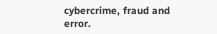cybercrime, fraud and error.